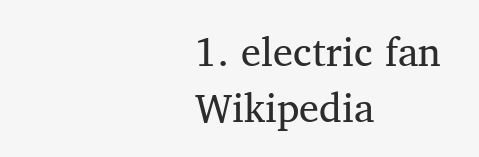1. electric fan
Wikipedia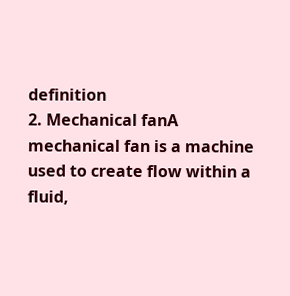definition
2. Mechanical fanA mechanical fan is a machine used to create flow within a fluid,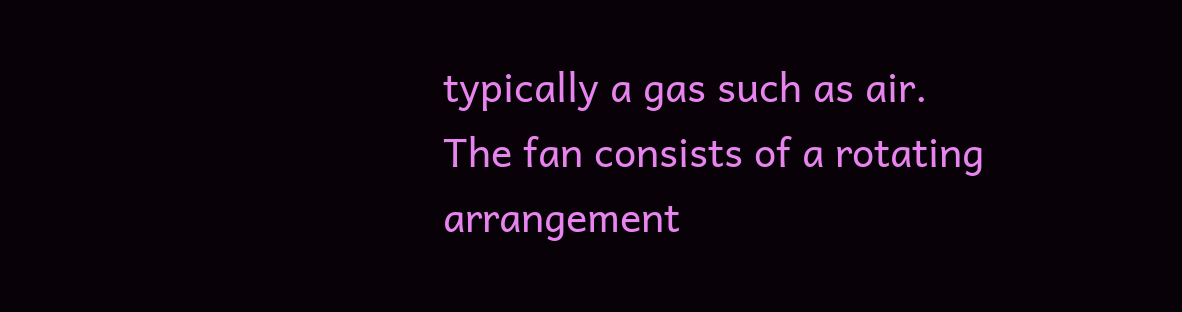typically a gas such as air. The fan consists of a rotating arrangement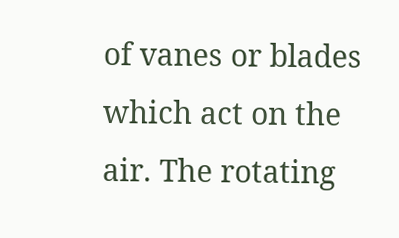of vanes or blades which act on the air. The rotating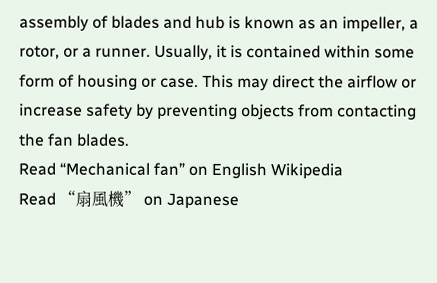assembly of blades and hub is known as an impeller, a rotor, or a runner. Usually, it is contained within some form of housing or case. This may direct the airflow or increase safety by preventing objects from contacting the fan blades.
Read “Mechanical fan” on English Wikipedia
Read “扇風機” on Japanese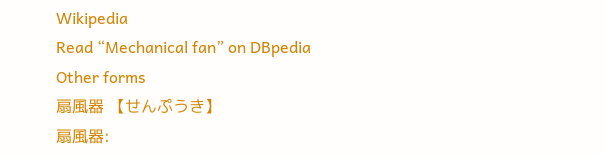Wikipedia
Read “Mechanical fan” on DBpedia
Other forms
扇風器 【せんぷうき】
扇風器: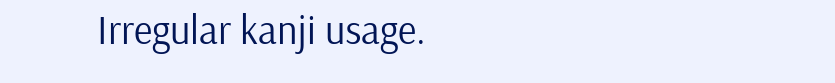Irregular kanji usage.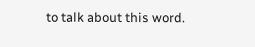to talk about this word.